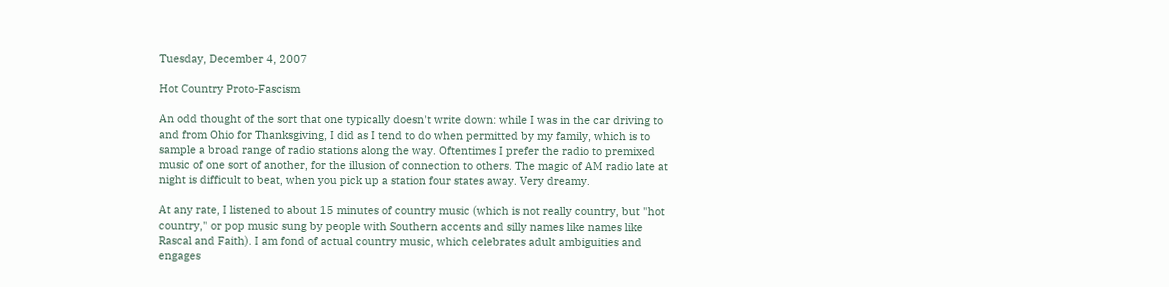Tuesday, December 4, 2007

Hot Country Proto-Fascism

An odd thought of the sort that one typically doesn't write down: while I was in the car driving to and from Ohio for Thanksgiving, I did as I tend to do when permitted by my family, which is to sample a broad range of radio stations along the way. Oftentimes I prefer the radio to premixed music of one sort of another, for the illusion of connection to others. The magic of AM radio late at night is difficult to beat, when you pick up a station four states away. Very dreamy.

At any rate, I listened to about 15 minutes of country music (which is not really country, but "hot country," or pop music sung by people with Southern accents and silly names like names like Rascal and Faith). I am fond of actual country music, which celebrates adult ambiguities and engages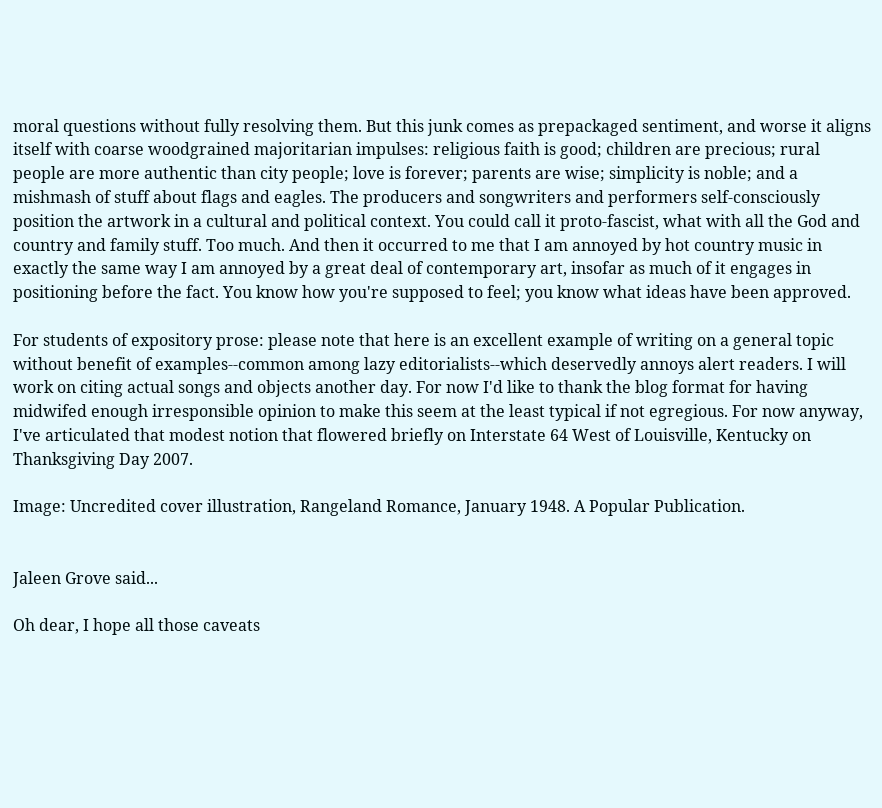moral questions without fully resolving them. But this junk comes as prepackaged sentiment, and worse it aligns itself with coarse woodgrained majoritarian impulses: religious faith is good; children are precious; rural people are more authentic than city people; love is forever; parents are wise; simplicity is noble; and a mishmash of stuff about flags and eagles. The producers and songwriters and performers self-consciously position the artwork in a cultural and political context. You could call it proto-fascist, what with all the God and country and family stuff. Too much. And then it occurred to me that I am annoyed by hot country music in exactly the same way I am annoyed by a great deal of contemporary art, insofar as much of it engages in positioning before the fact. You know how you're supposed to feel; you know what ideas have been approved.

For students of expository prose: please note that here is an excellent example of writing on a general topic without benefit of examples--common among lazy editorialists--which deservedly annoys alert readers. I will work on citing actual songs and objects another day. For now I'd like to thank the blog format for having midwifed enough irresponsible opinion to make this seem at the least typical if not egregious. For now anyway, I've articulated that modest notion that flowered briefly on Interstate 64 West of Louisville, Kentucky on Thanksgiving Day 2007.

Image: Uncredited cover illustration, Rangeland Romance, January 1948. A Popular Publication.


Jaleen Grove said...

Oh dear, I hope all those caveats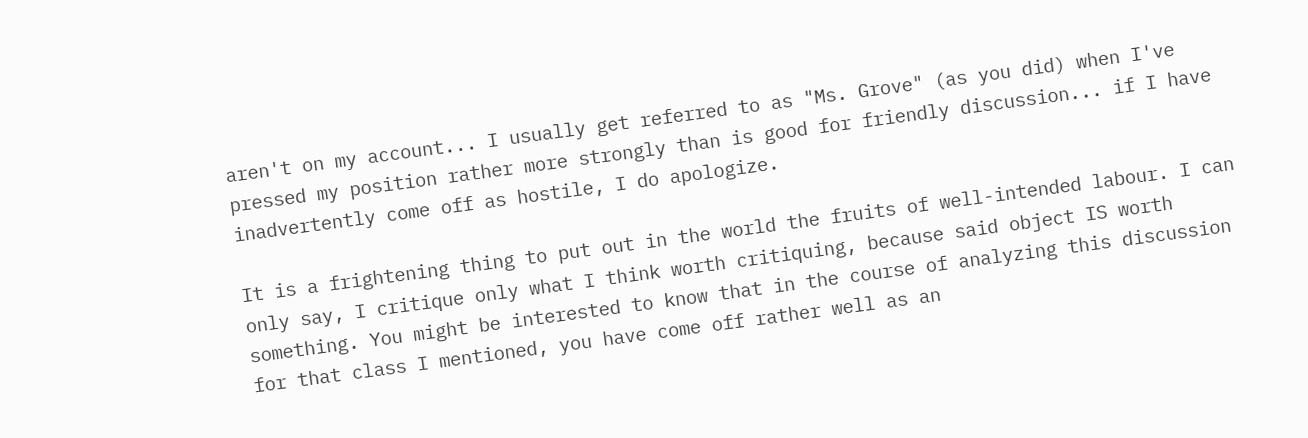aren't on my account... I usually get referred to as "Ms. Grove" (as you did) when I've pressed my position rather more strongly than is good for friendly discussion... if I have inadvertently come off as hostile, I do apologize.

It is a frightening thing to put out in the world the fruits of well-intended labour. I can only say, I critique only what I think worth critiquing, because said object IS worth something. You might be interested to know that in the course of analyzing this discussion for that class I mentioned, you have come off rather well as an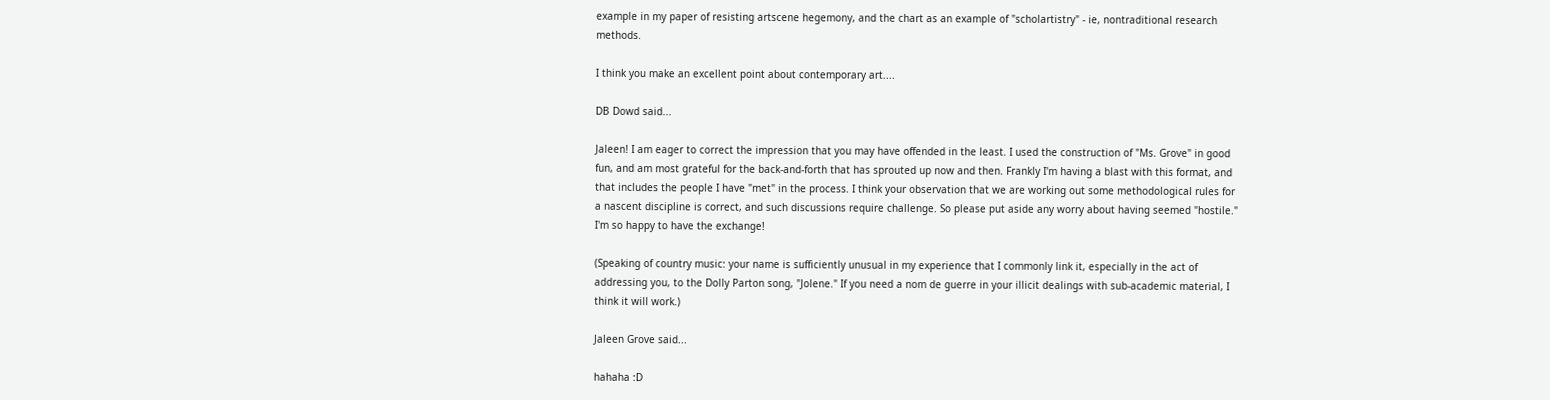example in my paper of resisting artscene hegemony, and the chart as an example of "scholartistry" - ie, nontraditional research methods.

I think you make an excellent point about contemporary art....

DB Dowd said...

Jaleen! I am eager to correct the impression that you may have offended in the least. I used the construction of "Ms. Grove" in good fun, and am most grateful for the back-and-forth that has sprouted up now and then. Frankly I'm having a blast with this format, and that includes the people I have "met" in the process. I think your observation that we are working out some methodological rules for a nascent discipline is correct, and such discussions require challenge. So please put aside any worry about having seemed "hostile." I'm so happy to have the exchange!

(Speaking of country music: your name is sufficiently unusual in my experience that I commonly link it, especially in the act of addressing you, to the Dolly Parton song, "Jolene." If you need a nom de guerre in your illicit dealings with sub-academic material, I think it will work.)

Jaleen Grove said...

hahaha :D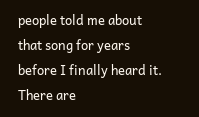people told me about that song for years before I finally heard it.
There are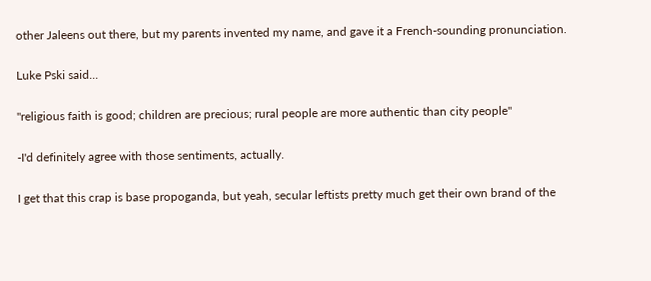other Jaleens out there, but my parents invented my name, and gave it a French-sounding pronunciation.

Luke Pski said...

"religious faith is good; children are precious; rural people are more authentic than city people"

-I'd definitely agree with those sentiments, actually.

I get that this crap is base propoganda, but yeah, secular leftists pretty much get their own brand of the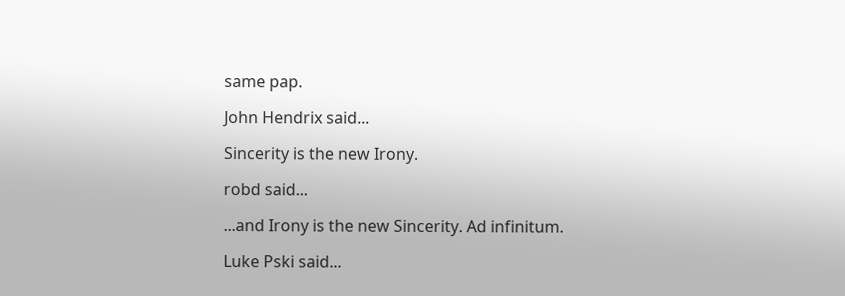same pap.

John Hendrix said...

Sincerity is the new Irony.

robd said...

...and Irony is the new Sincerity. Ad infinitum.

Luke Pski said...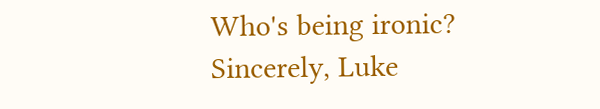Who's being ironic?
Sincerely, Luke